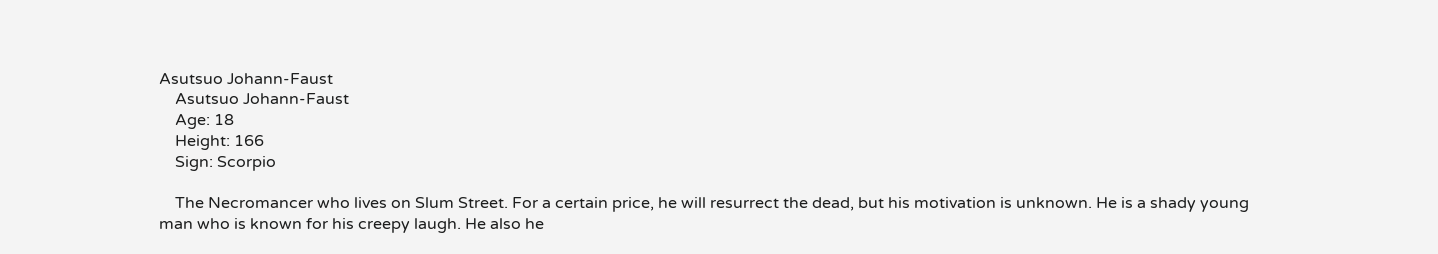Asutsuo Johann-Faust
    Asutsuo Johann-Faust
    Age: 18
    Height: 166
    Sign: Scorpio

    The Necromancer who lives on Slum Street. For a certain price, he will resurrect the dead, but his motivation is unknown. He is a shady young man who is known for his creepy laugh. He also he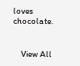loves chocolate.


    View All